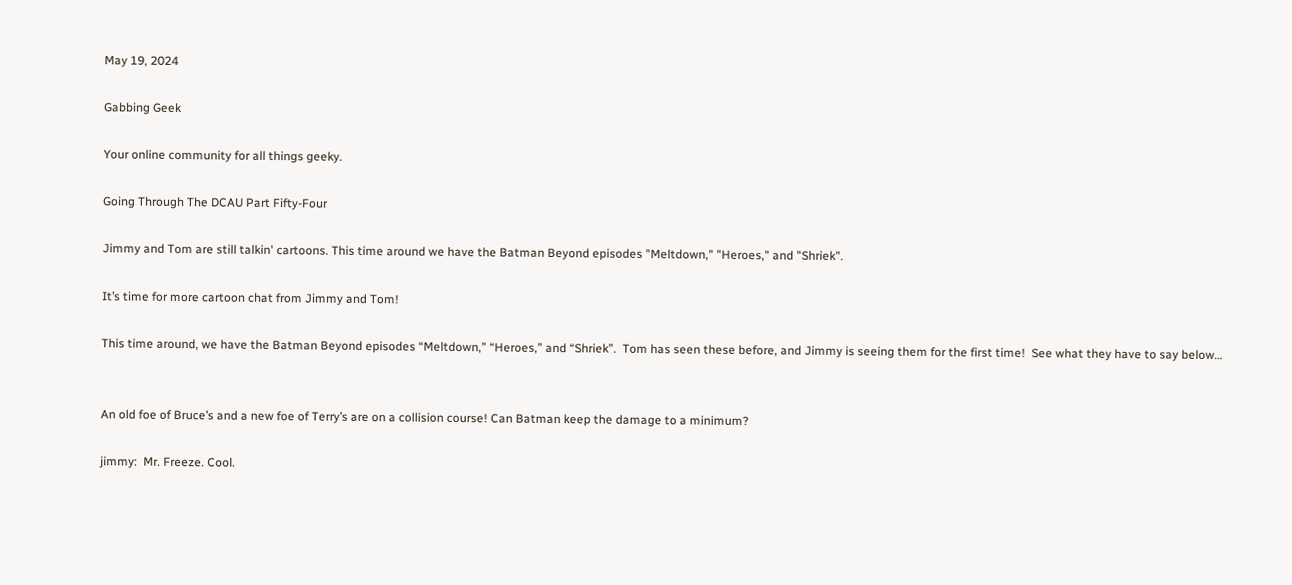May 19, 2024

Gabbing Geek

Your online community for all things geeky.

Going Through The DCAU Part Fifty-Four

Jimmy and Tom are still talkin' cartoons. This time around we have the Batman Beyond episodes "Meltdown," "Heroes," and "Shriek".

It’s time for more cartoon chat from Jimmy and Tom!

This time around, we have the Batman Beyond episodes “Meltdown,” “Heroes,” and “Shriek”.  Tom has seen these before, and Jimmy is seeing them for the first time!  See what they have to say below…


An old foe of Bruce’s and a new foe of Terry’s are on a collision course! Can Batman keep the damage to a minimum?

jimmy:  Mr. Freeze. Cool.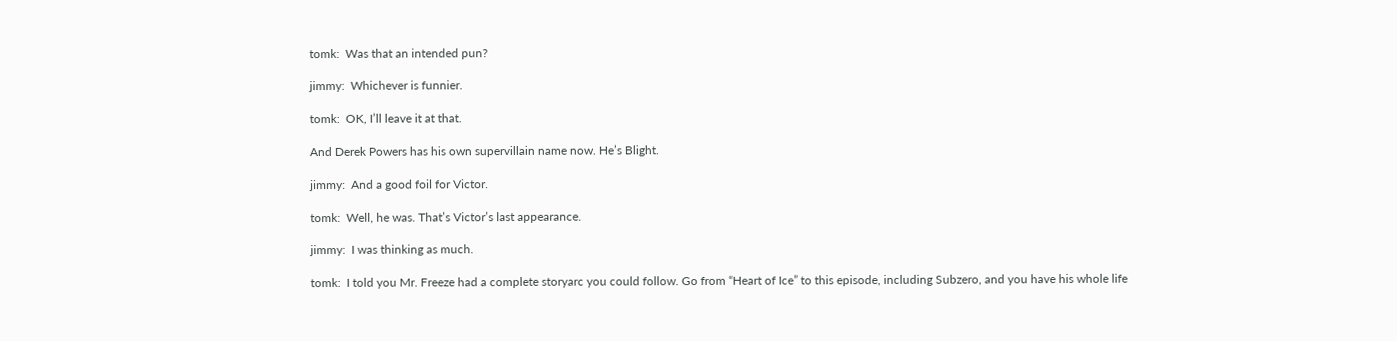tomk:  Was that an intended pun?

jimmy:  Whichever is funnier.

tomk:  OK, I’ll leave it at that.

And Derek Powers has his own supervillain name now. He’s Blight.

jimmy:  And a good foil for Victor.

tomk:  Well, he was. That’s Victor’s last appearance.

jimmy:  I was thinking as much.

tomk:  I told you Mr. Freeze had a complete storyarc you could follow. Go from “Heart of Ice” to this episode, including Subzero, and you have his whole life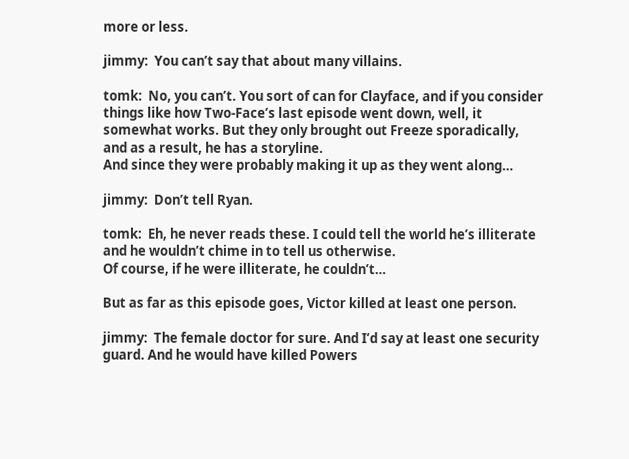more or less.

jimmy:  You can’t say that about many villains.

tomk:  No, you can’t. You sort of can for Clayface, and if you consider things like how Two-Face’s last episode went down, well, it somewhat works. But they only brought out Freeze sporadically, and as a result, he has a storyline.
And since they were probably making it up as they went along…

jimmy:  Don’t tell Ryan.

tomk:  Eh, he never reads these. I could tell the world he’s illiterate and he wouldn’t chime in to tell us otherwise.
Of course, if he were illiterate, he couldn’t…

But as far as this episode goes, Victor killed at least one person.

jimmy:  The female doctor for sure. And I’d say at least one security guard. And he would have killed Powers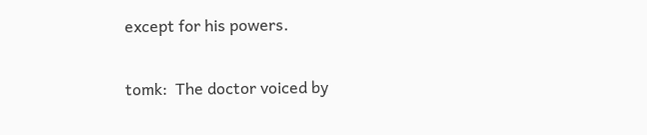except for his powers.

tomk:  The doctor voiced by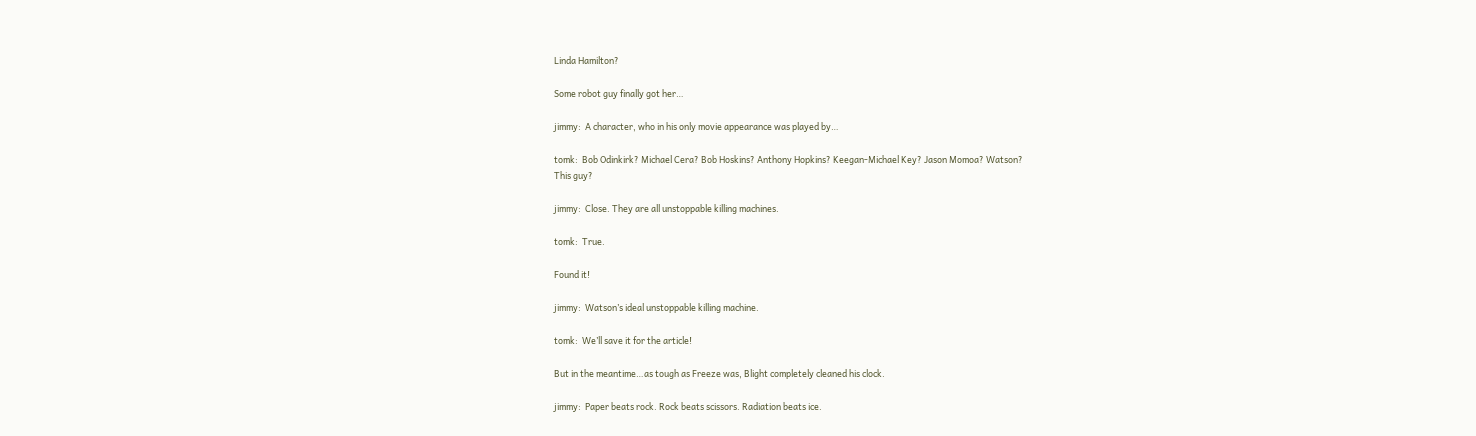Linda Hamilton?

Some robot guy finally got her…

jimmy:  A character, who in his only movie appearance was played by…

tomk:  Bob Odinkirk? Michael Cera? Bob Hoskins? Anthony Hopkins? Keegan-Michael Key? Jason Momoa? Watson?
This guy?

jimmy:  Close. They are all unstoppable killing machines.

tomk:  True.

Found it!

jimmy:  Watson’s ideal unstoppable killing machine.

tomk:  We’ll save it for the article!

But in the meantime…as tough as Freeze was, Blight completely cleaned his clock.

jimmy:  Paper beats rock. Rock beats scissors. Radiation beats ice.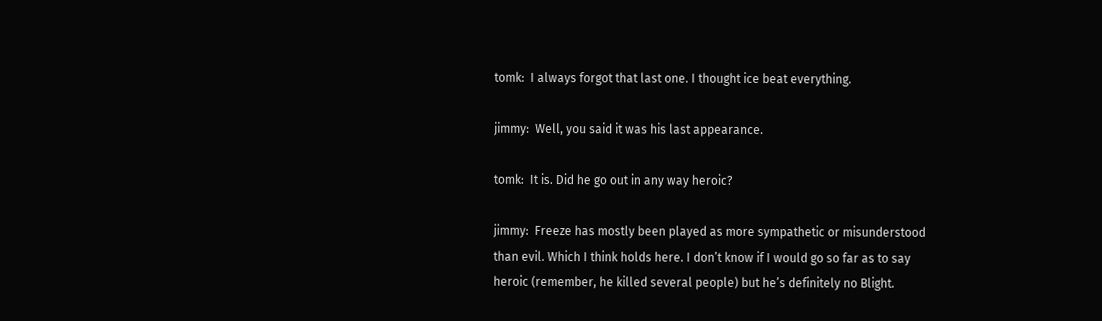tomk:  I always forgot that last one. I thought ice beat everything.

jimmy:  Well, you said it was his last appearance.

tomk:  It is. Did he go out in any way heroic?

jimmy:  Freeze has mostly been played as more sympathetic or misunderstood than evil. Which I think holds here. I don’t know if I would go so far as to say heroic (remember, he killed several people) but he’s definitely no Blight.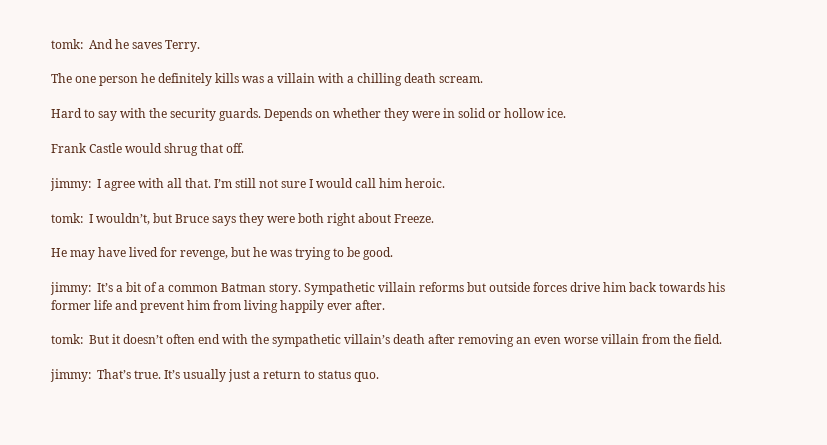tomk:  And he saves Terry.

The one person he definitely kills was a villain with a chilling death scream.

Hard to say with the security guards. Depends on whether they were in solid or hollow ice.

Frank Castle would shrug that off.

jimmy:  I agree with all that. I’m still not sure I would call him heroic.

tomk:  I wouldn’t, but Bruce says they were both right about Freeze.

He may have lived for revenge, but he was trying to be good.

jimmy:  It’s a bit of a common Batman story. Sympathetic villain reforms but outside forces drive him back towards his former life and prevent him from living happily ever after.

tomk:  But it doesn’t often end with the sympathetic villain’s death after removing an even worse villain from the field.

jimmy:  That’s true. It’s usually just a return to status quo.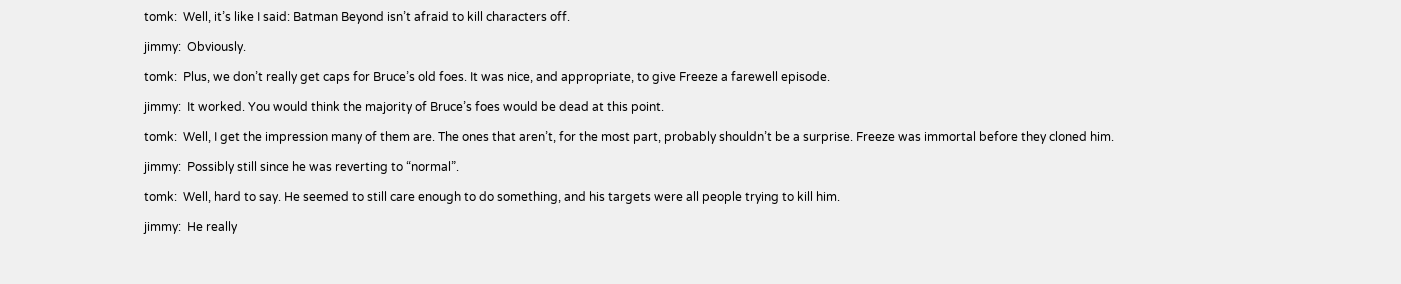tomk:  Well, it’s like I said: Batman Beyond isn’t afraid to kill characters off.

jimmy:  Obviously.

tomk:  Plus, we don’t really get caps for Bruce’s old foes. It was nice, and appropriate, to give Freeze a farewell episode.

jimmy:  It worked. You would think the majority of Bruce’s foes would be dead at this point.

tomk:  Well, I get the impression many of them are. The ones that aren’t, for the most part, probably shouldn’t be a surprise. Freeze was immortal before they cloned him.

jimmy:  Possibly still since he was reverting to “normal”.

tomk:  Well, hard to say. He seemed to still care enough to do something, and his targets were all people trying to kill him.

jimmy:  He really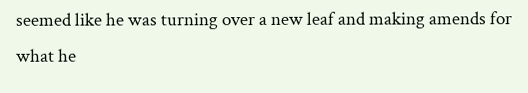seemed like he was turning over a new leaf and making amends for what he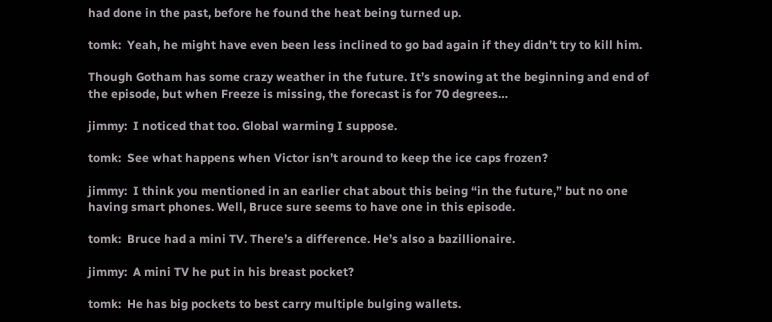had done in the past, before he found the heat being turned up.

tomk:  Yeah, he might have even been less inclined to go bad again if they didn’t try to kill him.

Though Gotham has some crazy weather in the future. It’s snowing at the beginning and end of the episode, but when Freeze is missing, the forecast is for 70 degrees…

jimmy:  I noticed that too. Global warming I suppose.

tomk:  See what happens when Victor isn’t around to keep the ice caps frozen?

jimmy:  I think you mentioned in an earlier chat about this being “in the future,” but no one having smart phones. Well, Bruce sure seems to have one in this episode.

tomk:  Bruce had a mini TV. There’s a difference. He’s also a bazillionaire.

jimmy:  A mini TV he put in his breast pocket?

tomk:  He has big pockets to best carry multiple bulging wallets.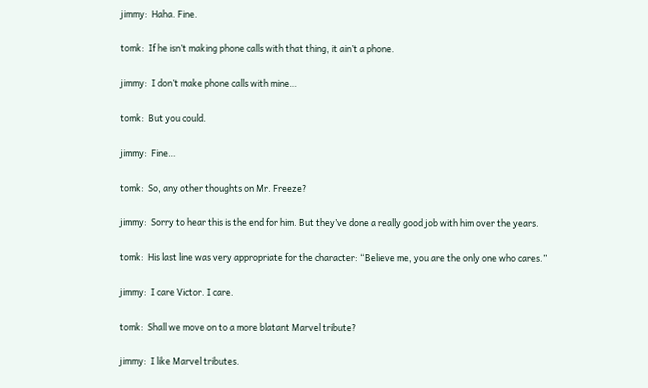jimmy:  Haha. Fine.

tomk:  If he isn’t making phone calls with that thing, it ain’t a phone.

jimmy:  I don’t make phone calls with mine…

tomk:  But you could.

jimmy:  Fine…

tomk:  So, any other thoughts on Mr. Freeze?

jimmy:  Sorry to hear this is the end for him. But they’ve done a really good job with him over the years.

tomk:  His last line was very appropriate for the character: “Believe me, you are the only one who cares.”

jimmy:  I care Victor. I care.

tomk:  Shall we move on to a more blatant Marvel tribute?

jimmy:  I like Marvel tributes.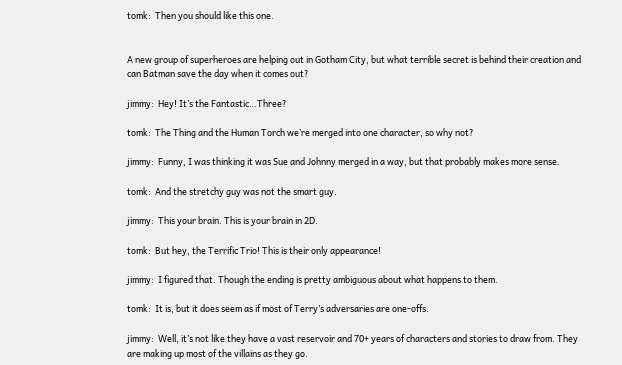tomk:  Then you should like this one.


A new group of superheroes are helping out in Gotham City, but what terrible secret is behind their creation and can Batman save the day when it comes out?

jimmy:  Hey! It’s the Fantastic…Three?

tomk:  The Thing and the Human Torch we’re merged into one character, so why not?

jimmy:  Funny, I was thinking it was Sue and Johnny merged in a way, but that probably makes more sense.

tomk:  And the stretchy guy was not the smart guy.

jimmy:  This your brain. This is your brain in 2D.

tomk:  But hey, the Terrific Trio! This is their only appearance!

jimmy:  I figured that. Though the ending is pretty ambiguous about what happens to them.

tomk:  It is, but it does seem as if most of Terry’s adversaries are one-offs.

jimmy:  Well, it’s not like they have a vast reservoir and 70+ years of characters and stories to draw from. They are making up most of the villains as they go.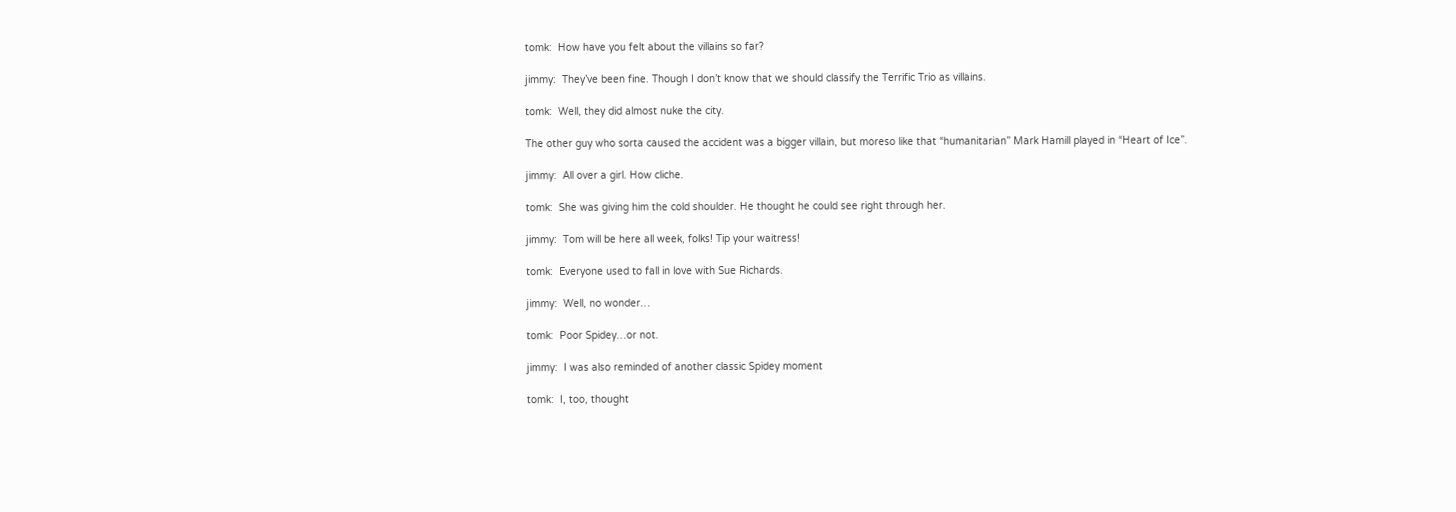tomk:  How have you felt about the villains so far?

jimmy:  They’ve been fine. Though I don’t know that we should classify the Terrific Trio as villains.

tomk:  Well, they did almost nuke the city.

The other guy who sorta caused the accident was a bigger villain, but moreso like that “humanitarian” Mark Hamill played in “Heart of Ice”.

jimmy:  All over a girl. How cliche.

tomk:  She was giving him the cold shoulder. He thought he could see right through her.

jimmy:  Tom will be here all week, folks! Tip your waitress!

tomk:  Everyone used to fall in love with Sue Richards.

jimmy:  Well, no wonder…

tomk:  Poor Spidey…or not.

jimmy:  I was also reminded of another classic Spidey moment

tomk:  I, too, thought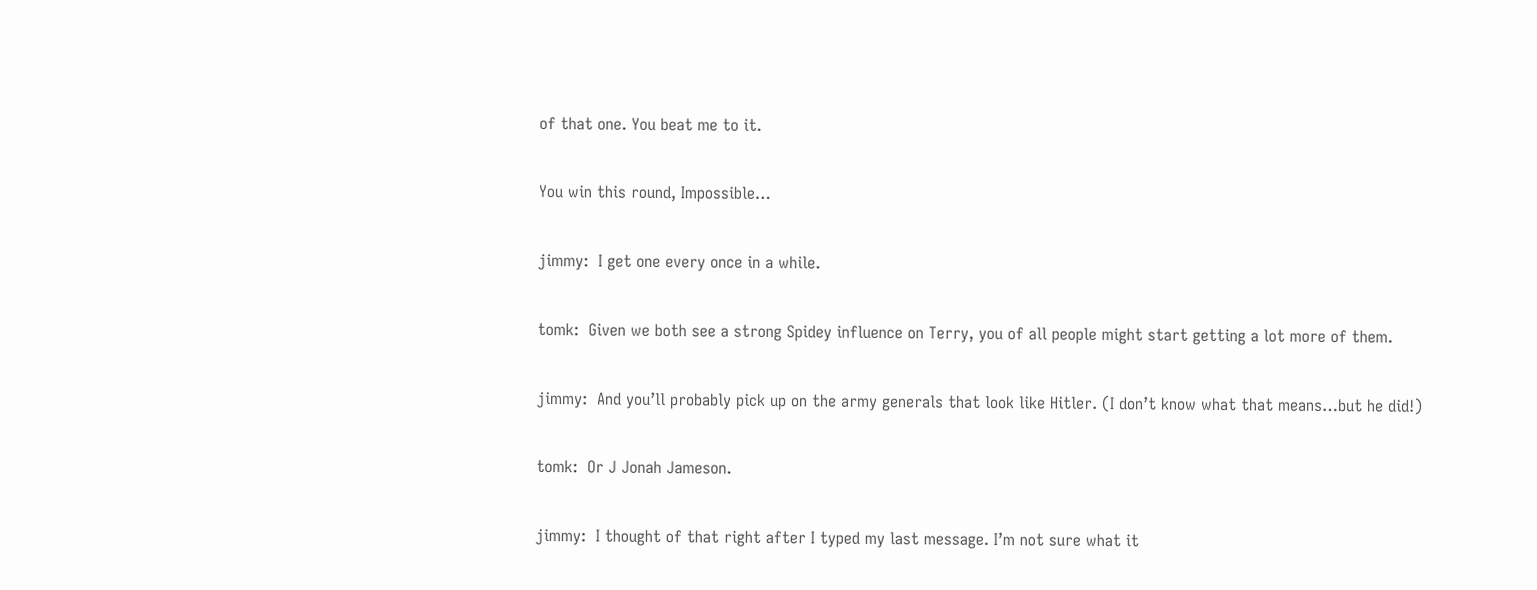of that one. You beat me to it.

You win this round, Impossible…

jimmy:  I get one every once in a while.

tomk:  Given we both see a strong Spidey influence on Terry, you of all people might start getting a lot more of them.

jimmy:  And you’ll probably pick up on the army generals that look like Hitler. (I don’t know what that means…but he did!)

tomk:  Or J Jonah Jameson.

jimmy:  I thought of that right after I typed my last message. I’m not sure what it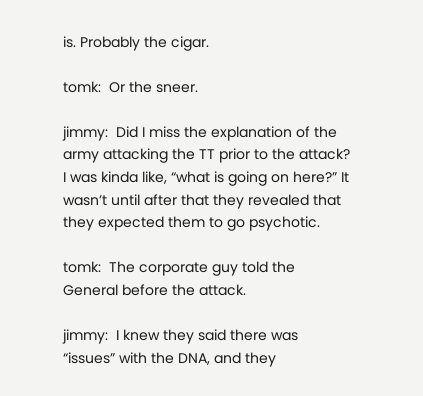is. Probably the cigar.

tomk:  Or the sneer.

jimmy:  Did I miss the explanation of the army attacking the TT prior to the attack? I was kinda like, “what is going on here?” It wasn’t until after that they revealed that they expected them to go psychotic.

tomk:  The corporate guy told the General before the attack.

jimmy:  I knew they said there was “issues” with the DNA, and they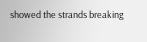showed the strands breaking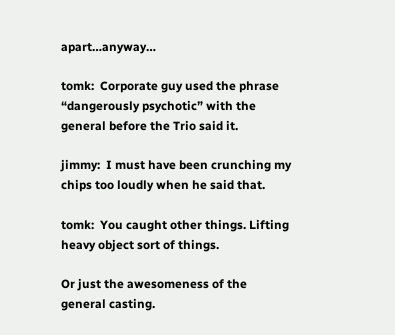apart…anyway…

tomk:  Corporate guy used the phrase “dangerously psychotic” with the general before the Trio said it.

jimmy:  I must have been crunching my chips too loudly when he said that.

tomk:  You caught other things. Lifting heavy object sort of things.

Or just the awesomeness of the general casting.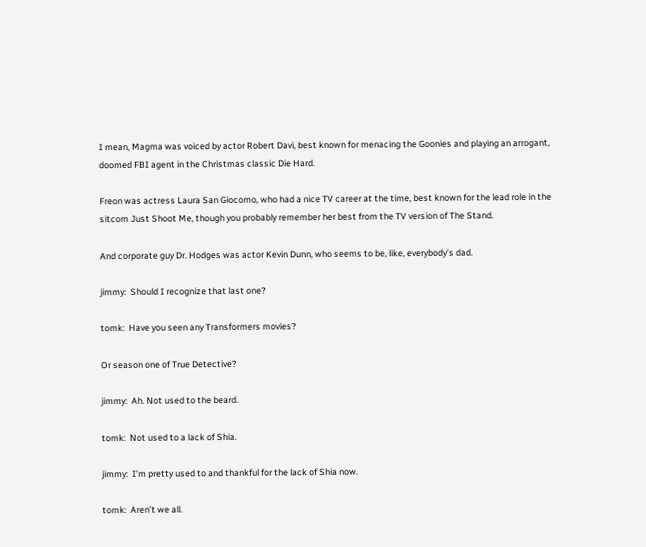I mean, Magma was voiced by actor Robert Davi, best known for menacing the Goonies and playing an arrogant, doomed FBI agent in the Christmas classic Die Hard.

Freon was actress Laura San Giocomo, who had a nice TV career at the time, best known for the lead role in the sitcom Just Shoot Me, though you probably remember her best from the TV version of The Stand.

And corporate guy Dr. Hodges was actor Kevin Dunn, who seems to be, like, everybody’s dad.

jimmy:  Should I recognize that last one?

tomk:  Have you seen any Transformers movies?

Or season one of True Detective?

jimmy:  Ah. Not used to the beard.

tomk:  Not used to a lack of Shia.

jimmy:  I’m pretty used to and thankful for the lack of Shia now.

tomk:  Aren’t we all.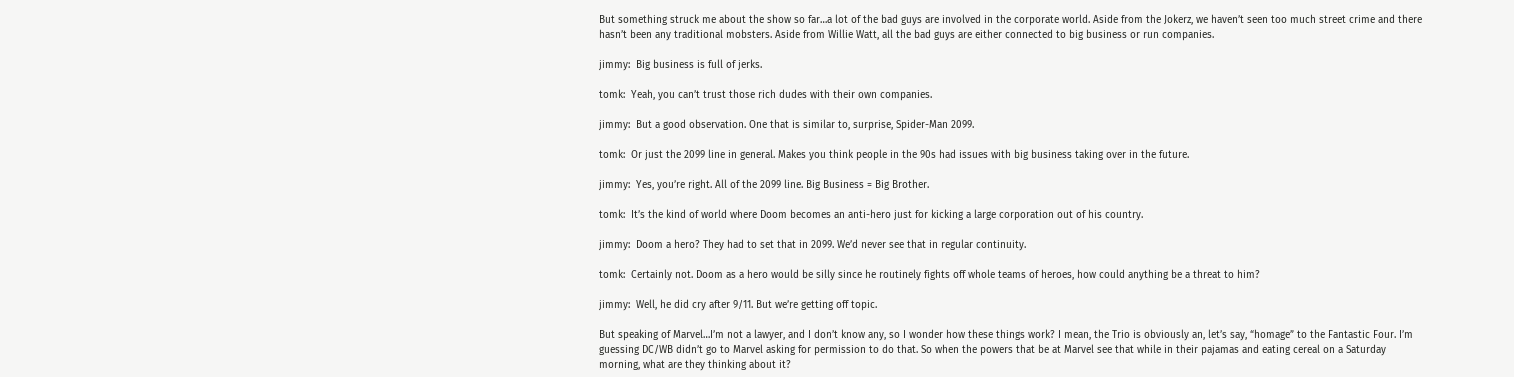But something struck me about the show so far…a lot of the bad guys are involved in the corporate world. Aside from the Jokerz, we haven’t seen too much street crime and there hasn’t been any traditional mobsters. Aside from Willie Watt, all the bad guys are either connected to big business or run companies.

jimmy:  Big business is full of jerks.

tomk:  Yeah, you can’t trust those rich dudes with their own companies.

jimmy:  But a good observation. One that is similar to, surprise, Spider-Man 2099.

tomk:  Or just the 2099 line in general. Makes you think people in the 90s had issues with big business taking over in the future.

jimmy:  Yes, you’re right. All of the 2099 line. Big Business = Big Brother.

tomk:  It’s the kind of world where Doom becomes an anti-hero just for kicking a large corporation out of his country.

jimmy:  Doom a hero? They had to set that in 2099. We’d never see that in regular continuity.

tomk:  Certainly not. Doom as a hero would be silly since he routinely fights off whole teams of heroes, how could anything be a threat to him?

jimmy:  Well, he did cry after 9/11. But we’re getting off topic.

But speaking of Marvel…I’m not a lawyer, and I don’t know any, so I wonder how these things work? I mean, the Trio is obviously an, let’s say, “homage” to the Fantastic Four. I’m guessing DC/WB didn’t go to Marvel asking for permission to do that. So when the powers that be at Marvel see that while in their pajamas and eating cereal on a Saturday morning, what are they thinking about it?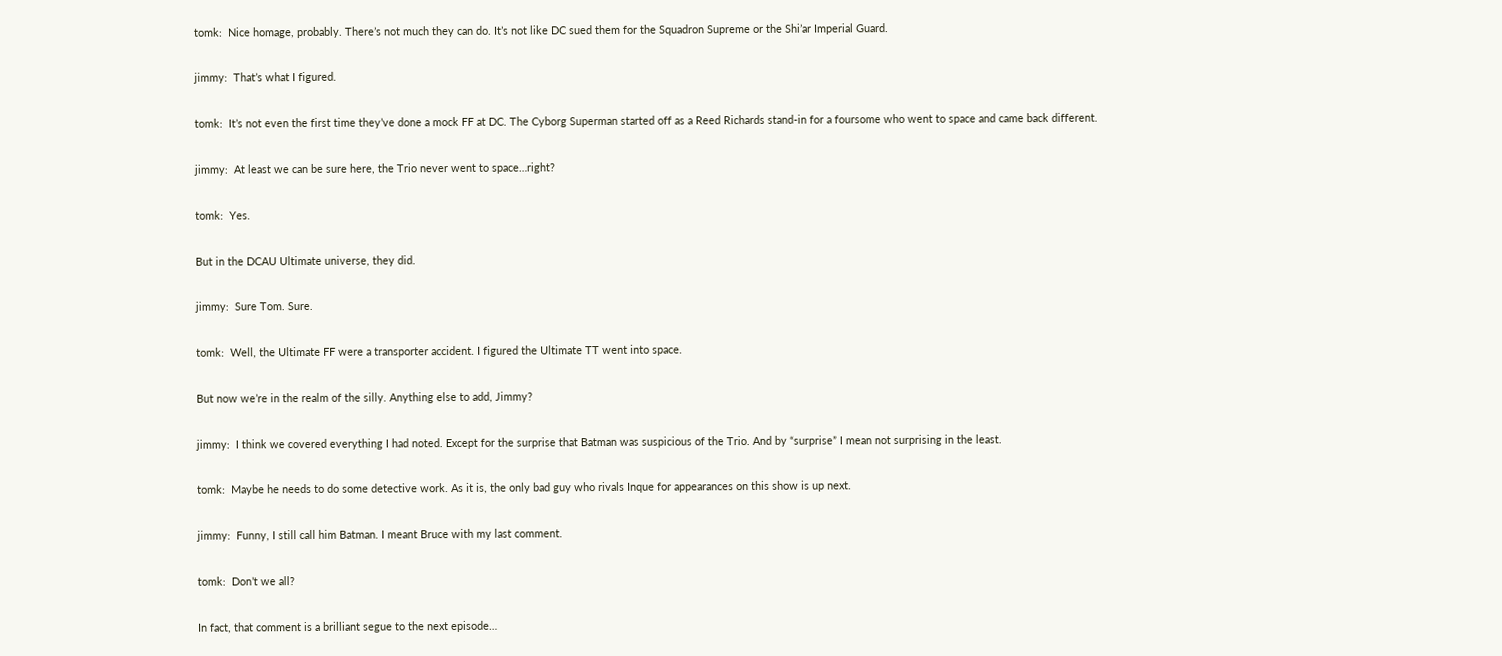tomk:  Nice homage, probably. There’s not much they can do. It’s not like DC sued them for the Squadron Supreme or the Shi’ar Imperial Guard.

jimmy:  That’s what I figured.

tomk:  It’s not even the first time they’ve done a mock FF at DC. The Cyborg Superman started off as a Reed Richards stand-in for a foursome who went to space and came back different.

jimmy:  At least we can be sure here, the Trio never went to space…right?

tomk:  Yes.

But in the DCAU Ultimate universe, they did.

jimmy:  Sure Tom. Sure.

tomk:  Well, the Ultimate FF were a transporter accident. I figured the Ultimate TT went into space.

But now we’re in the realm of the silly. Anything else to add, Jimmy?

jimmy:  I think we covered everything I had noted. Except for the surprise that Batman was suspicious of the Trio. And by “surprise” I mean not surprising in the least.

tomk:  Maybe he needs to do some detective work. As it is, the only bad guy who rivals Inque for appearances on this show is up next.

jimmy:  Funny, I still call him Batman. I meant Bruce with my last comment.

tomk:  Don’t we all?

In fact, that comment is a brilliant segue to the next episode…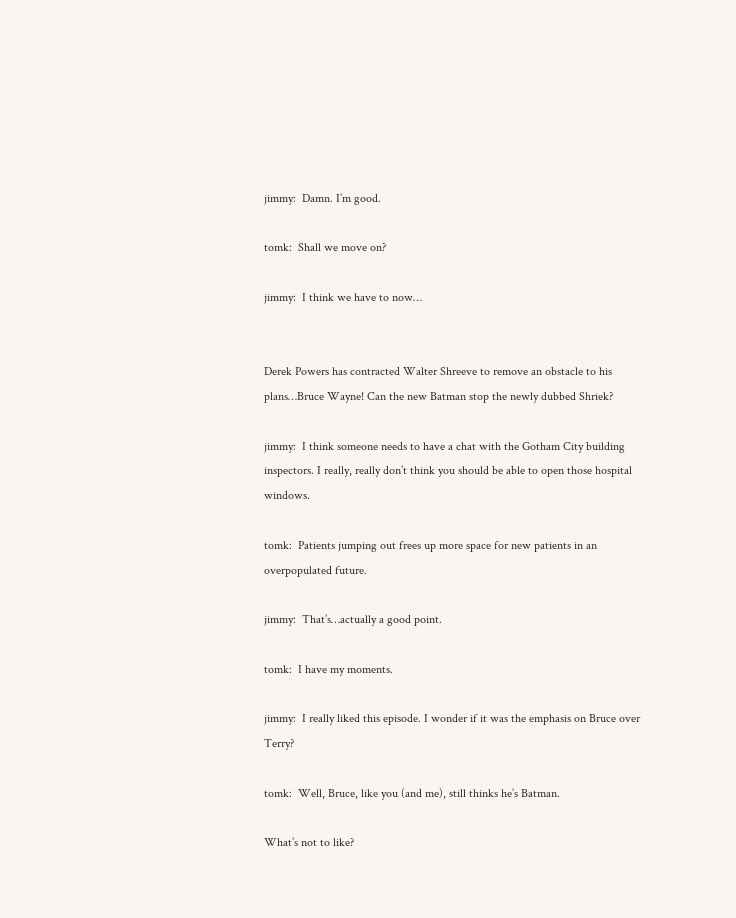jimmy:  Damn. I’m good.

tomk:  Shall we move on?

jimmy:  I think we have to now…


Derek Powers has contracted Walter Shreeve to remove an obstacle to his plans…Bruce Wayne! Can the new Batman stop the newly dubbed Shriek?

jimmy:  I think someone needs to have a chat with the Gotham City building inspectors. I really, really don’t think you should be able to open those hospital windows.

tomk:  Patients jumping out frees up more space for new patients in an overpopulated future.

jimmy:  That’s…actually a good point.

tomk:  I have my moments.

jimmy:  I really liked this episode. I wonder if it was the emphasis on Bruce over Terry?

tomk:  Well, Bruce, like you (and me), still thinks he’s Batman.

What’s not to like?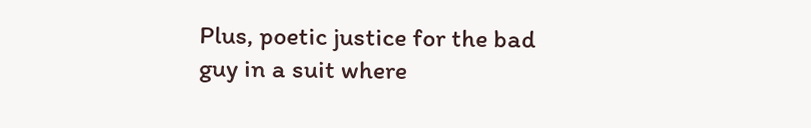Plus, poetic justice for the bad guy in a suit where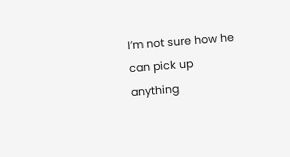I’m not sure how he can pick up anything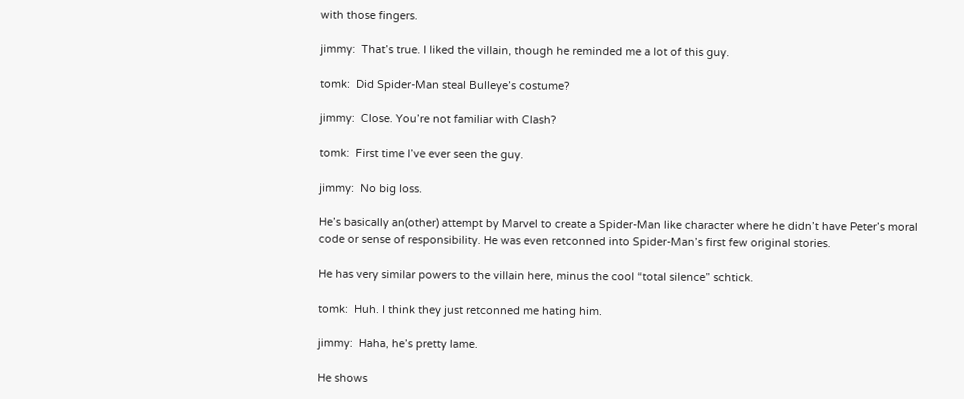with those fingers.

jimmy:  That’s true. I liked the villain, though he reminded me a lot of this guy.

tomk:  Did Spider-Man steal Bulleye’s costume?

jimmy:  Close. You’re not familiar with Clash?

tomk:  First time I’ve ever seen the guy.

jimmy:  No big loss.

He’s basically an(other) attempt by Marvel to create a Spider-Man like character where he didn’t have Peter’s moral code or sense of responsibility. He was even retconned into Spider-Man’s first few original stories.

He has very similar powers to the villain here, minus the cool “total silence” schtick.

tomk:  Huh. I think they just retconned me hating him.

jimmy:  Haha, he’s pretty lame.

He shows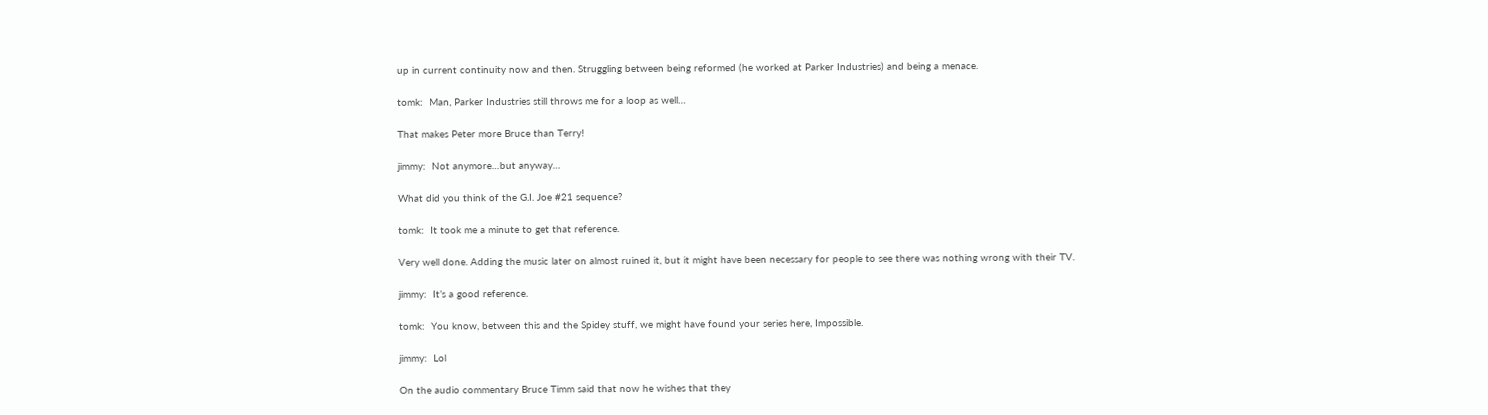up in current continuity now and then. Struggling between being reformed (he worked at Parker Industries) and being a menace.

tomk:  Man, Parker Industries still throws me for a loop as well…

That makes Peter more Bruce than Terry!

jimmy:  Not anymore…but anyway…

What did you think of the G.I. Joe #21 sequence?

tomk:  It took me a minute to get that reference.

Very well done. Adding the music later on almost ruined it, but it might have been necessary for people to see there was nothing wrong with their TV.

jimmy:  It’s a good reference.

tomk:  You know, between this and the Spidey stuff, we might have found your series here, Impossible.

jimmy:  Lol

On the audio commentary Bruce Timm said that now he wishes that they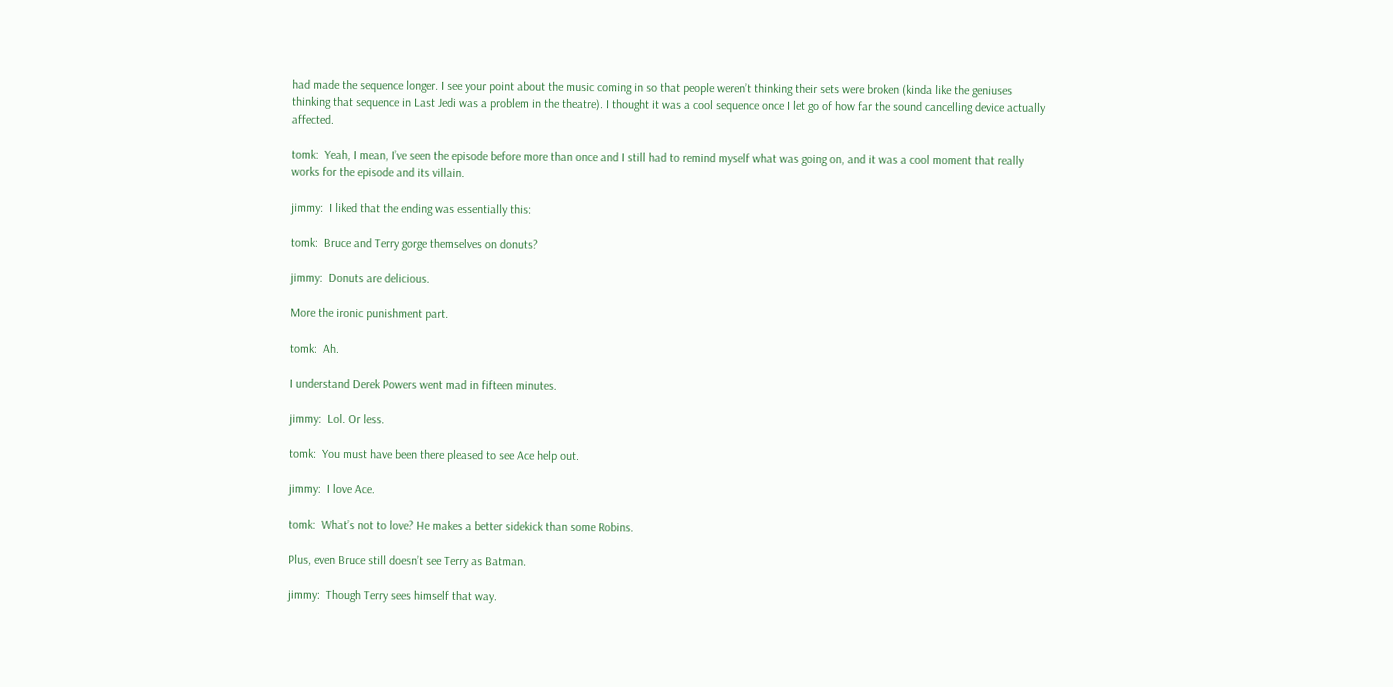had made the sequence longer. I see your point about the music coming in so that people weren’t thinking their sets were broken (kinda like the geniuses thinking that sequence in Last Jedi was a problem in the theatre). I thought it was a cool sequence once I let go of how far the sound cancelling device actually affected.

tomk:  Yeah, I mean, I’ve seen the episode before more than once and I still had to remind myself what was going on, and it was a cool moment that really works for the episode and its villain.

jimmy:  I liked that the ending was essentially this:

tomk:  Bruce and Terry gorge themselves on donuts?

jimmy:  Donuts are delicious.

More the ironic punishment part.

tomk:  Ah.

I understand Derek Powers went mad in fifteen minutes.

jimmy:  Lol. Or less.

tomk:  You must have been there pleased to see Ace help out.

jimmy:  I love Ace.

tomk:  What’s not to love? He makes a better sidekick than some Robins.

Plus, even Bruce still doesn’t see Terry as Batman.

jimmy:  Though Terry sees himself that way.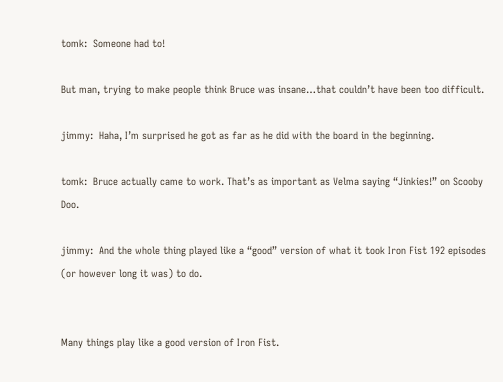tomk:  Someone had to!

But man, trying to make people think Bruce was insane…that couldn’t have been too difficult.

jimmy:  Haha, I’m surprised he got as far as he did with the board in the beginning.

tomk:  Bruce actually came to work. That’s as important as Velma saying “Jinkies!” on Scooby Doo.

jimmy:  And the whole thing played like a “good” version of what it took Iron Fist 192 episodes (or however long it was) to do.


Many things play like a good version of Iron Fist.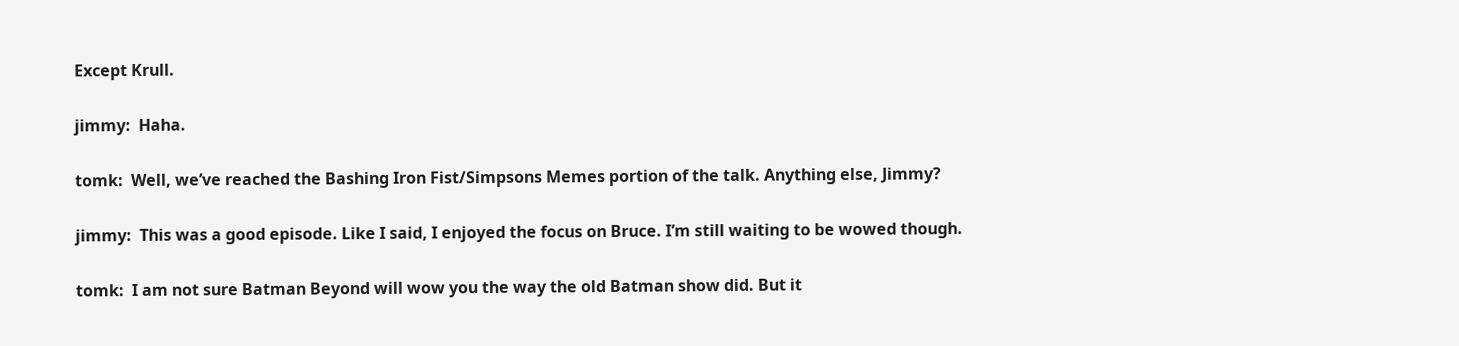Except Krull.

jimmy:  Haha.

tomk:  Well, we’ve reached the Bashing Iron Fist/Simpsons Memes portion of the talk. Anything else, Jimmy?

jimmy:  This was a good episode. Like I said, I enjoyed the focus on Bruce. I’m still waiting to be wowed though.

tomk:  I am not sure Batman Beyond will wow you the way the old Batman show did. But it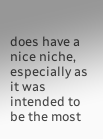does have a nice niche, especially as it was intended to be the most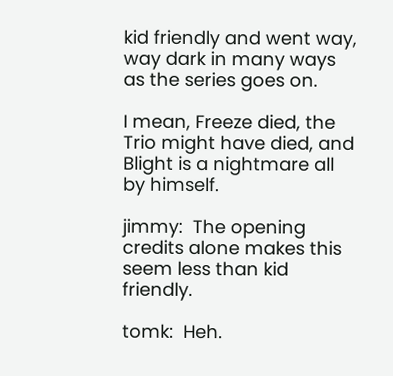kid friendly and went way, way dark in many ways as the series goes on.

I mean, Freeze died, the Trio might have died, and Blight is a nightmare all by himself.

jimmy:  The opening credits alone makes this seem less than kid friendly.

tomk:  Heh.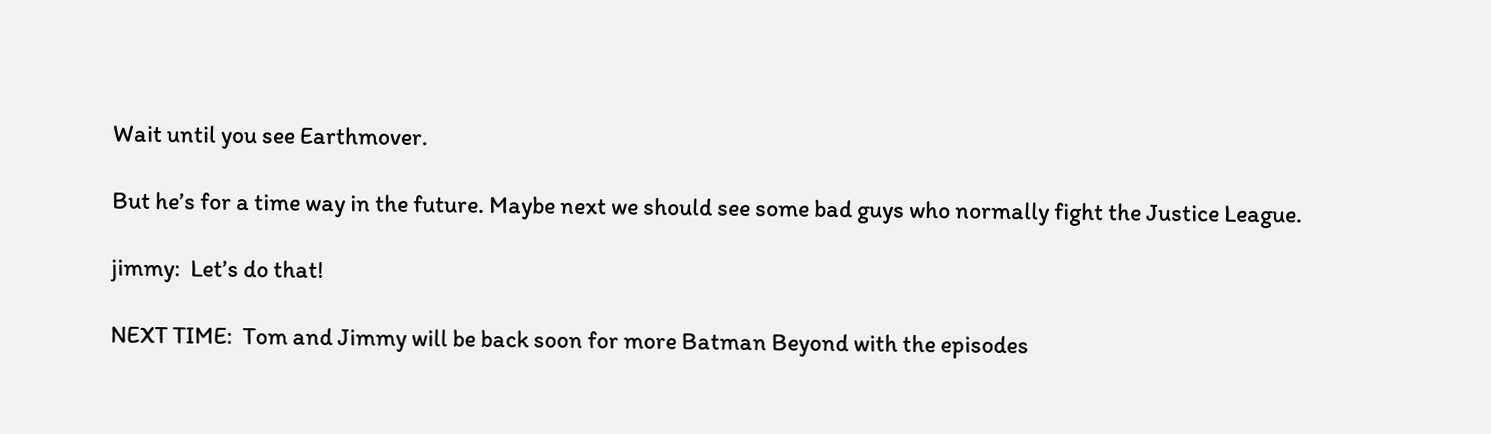Wait until you see Earthmover.

But he’s for a time way in the future. Maybe next we should see some bad guys who normally fight the Justice League.

jimmy:  Let’s do that!

NEXT TIME:  Tom and Jimmy will be back soon for more Batman Beyond with the episodes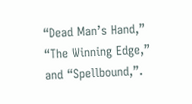“Dead Man’s Hand,” “The Winning Edge,” and “Spellbound,”.